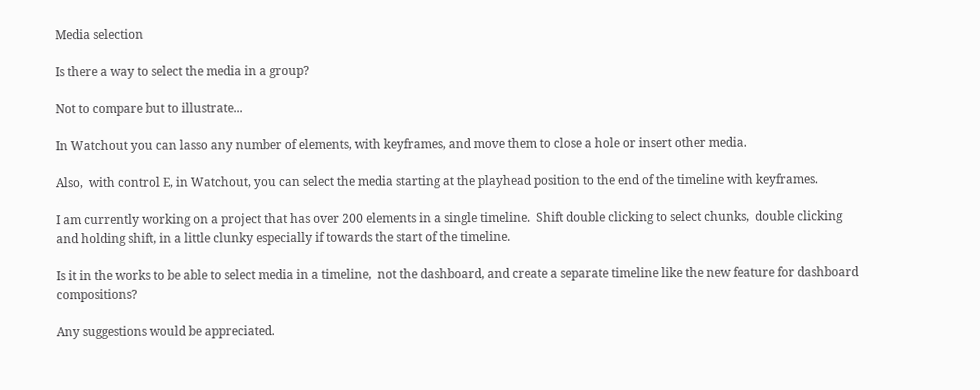Media selection

Is there a way to select the media in a group?

Not to compare but to illustrate...

In Watchout you can lasso any number of elements, with keyframes, and move them to close a hole or insert other media.

Also,  with control E, in Watchout, you can select the media starting at the playhead position to the end of the timeline with keyframes.

I am currently working on a project that has over 200 elements in a single timeline.  Shift double clicking to select chunks,  double clicking and holding shift, in a little clunky especially if towards the start of the timeline.

Is it in the works to be able to select media in a timeline,  not the dashboard, and create a separate timeline like the new feature for dashboard compositions?

Any suggestions would be appreciated.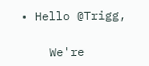• Hello @Trigg,

    We're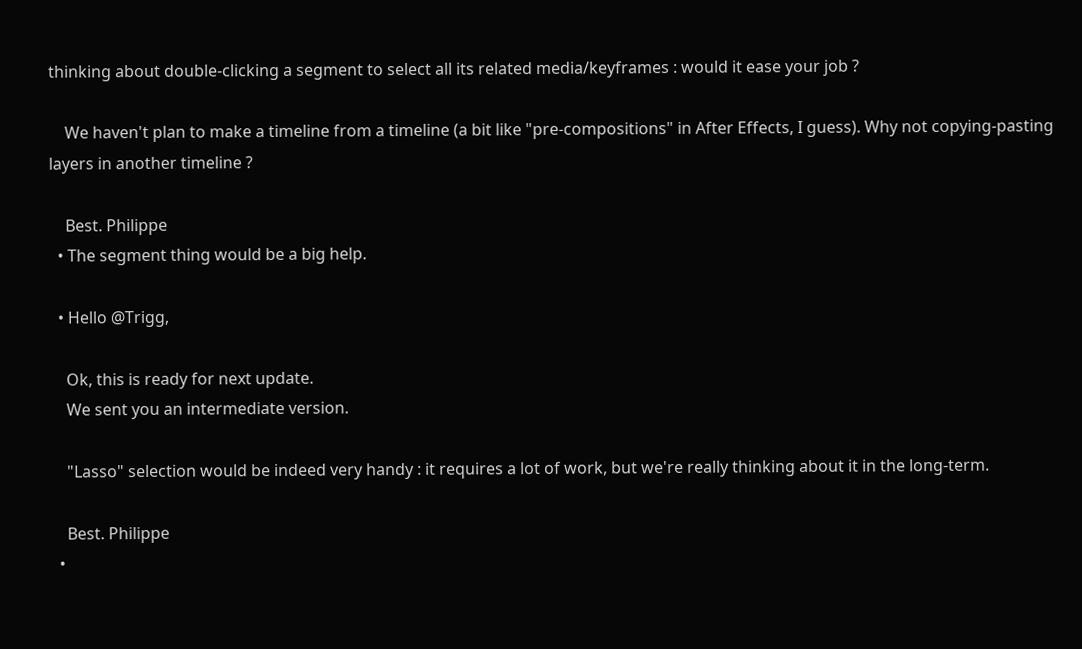thinking about double-clicking a segment to select all its related media/keyframes : would it ease your job ?

    We haven't plan to make a timeline from a timeline (a bit like "pre-compositions" in After Effects, I guess). Why not copying-pasting layers in another timeline ?

    Best. Philippe
  • The segment thing would be a big help.

  • Hello @Trigg,

    Ok, this is ready for next update.
    We sent you an intermediate version.

    "Lasso" selection would be indeed very handy : it requires a lot of work, but we're really thinking about it in the long-term.

    Best. Philippe
  •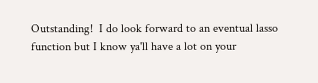Outstanding!  I do look forward to an eventual lasso function but I know ya'll have a lot on your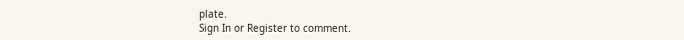plate.
Sign In or Register to comment.